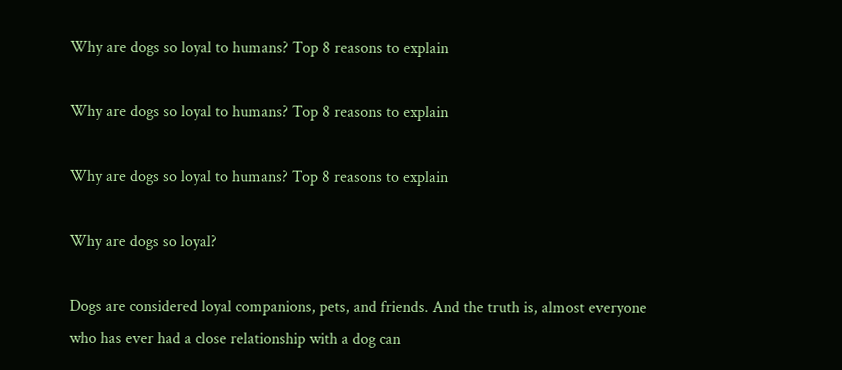Why are dogs so loyal to humans? Top 8 reasons to explain

Why are dogs so loyal to humans? Top 8 reasons to explain

Why are dogs so loyal to humans? Top 8 reasons to explain

Why are dogs so loyal?

Dogs are considered loyal companions, pets, and friends. And the truth is, almost everyone who has ever had a close relationship with a dog can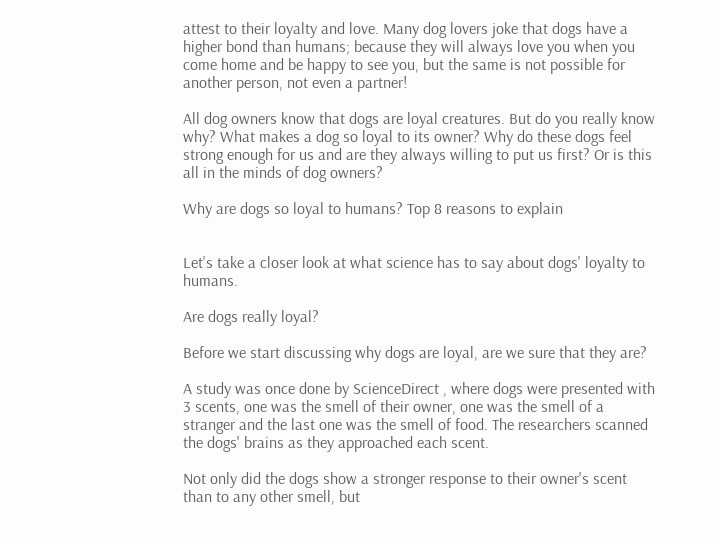attest to their loyalty and love. Many dog lovers joke that dogs have a higher bond than humans; because they will always love you when you come home and be happy to see you, but the same is not possible for another person, not even a partner!

All dog owners know that dogs are loyal creatures. But do you really know why? What makes a dog so loyal to its owner? Why do these dogs feel strong enough for us and are they always willing to put us first? Or is this all in the minds of dog owners?

Why are dogs so loyal to humans? Top 8 reasons to explain


Let's take a closer look at what science has to say about dogs' loyalty to humans.

Are dogs really loyal?

Before we start discussing why dogs are loyal, are we sure that they are?

A study was once done by ScienceDirect , where dogs were presented with 3 scents, one was the smell of their owner, one was the smell of a stranger and the last one was the smell of food. The researchers scanned the dogs' brains as they approached each scent.

Not only did the dogs show a stronger response to their owner's scent than to any other smell, but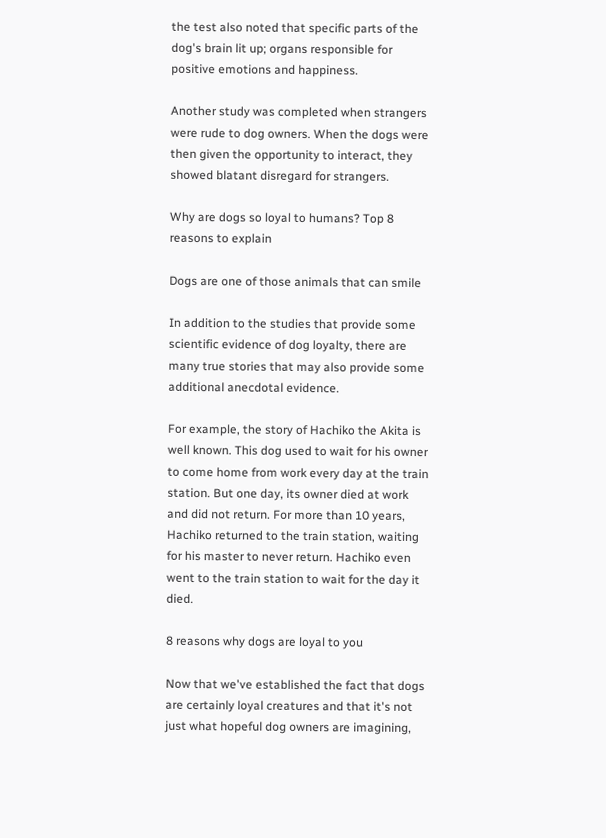the test also noted that specific parts of the dog's brain lit up; organs responsible for positive emotions and happiness.

Another study was completed when strangers were rude to dog owners. When the dogs were then given the opportunity to interact, they showed blatant disregard for strangers.

Why are dogs so loyal to humans? Top 8 reasons to explain

Dogs are one of those animals that can smile

In addition to the studies that provide some scientific evidence of dog loyalty, there are many true stories that may also provide some additional anecdotal evidence.

For example, the story of Hachiko the Akita is well known. This dog used to wait for his owner to come home from work every day at the train station. But one day, its owner died at work and did not return. For more than 10 years, Hachiko returned to the train station, waiting for his master to never return. Hachiko even went to the train station to wait for the day it died.

8 reasons why dogs are loyal to you

Now that we've established the fact that dogs are certainly loyal creatures and that it's not just what hopeful dog owners are imagining,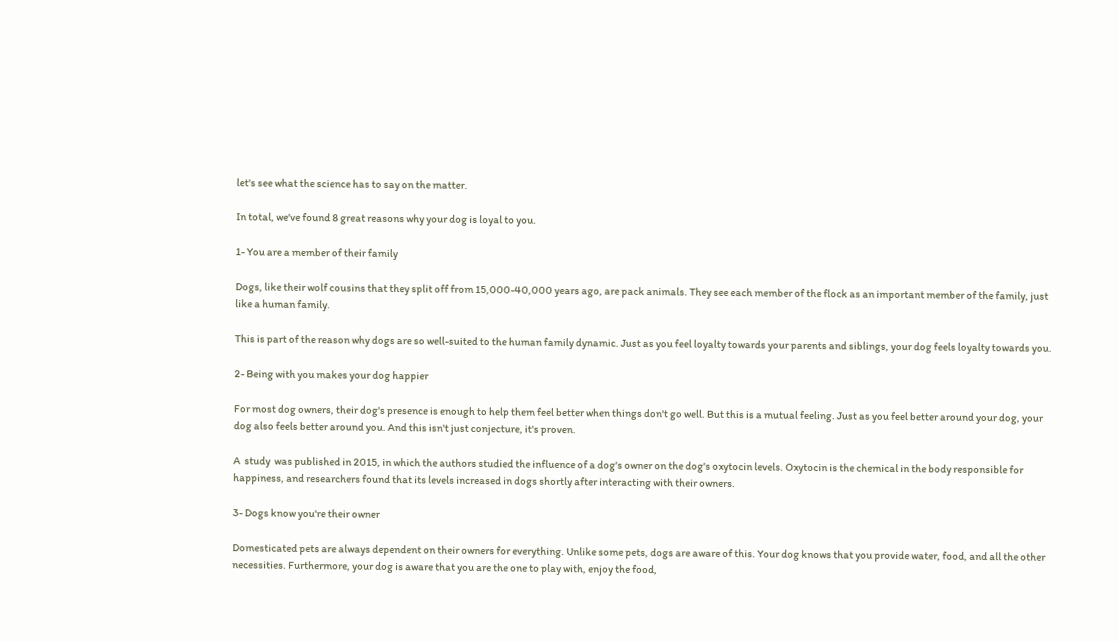let's see what the science has to say on the matter.

In total, we've found 8 great reasons why your dog is loyal to you.

1- You are a member of their family

Dogs, like their wolf cousins that they split off from 15,000-40,000 years ago, are pack animals. They see each member of the flock as an important member of the family, just like a human family.

This is part of the reason why dogs are so well-suited to the human family dynamic. Just as you feel loyalty towards your parents and siblings, your dog feels loyalty towards you.

2- Being with you makes your dog happier

For most dog owners, their dog's presence is enough to help them feel better when things don't go well. But this is a mutual feeling. Just as you feel better around your dog, your dog also feels better around you. And this isn't just conjecture, it's proven.

A  study  was published in 2015, in which the authors studied the influence of a dog's owner on the dog's oxytocin levels. Oxytocin is the chemical in the body responsible for happiness, and researchers found that its levels increased in dogs shortly after interacting with their owners.

3- Dogs know you're their owner

Domesticated pets are always dependent on their owners for everything. Unlike some pets, dogs are aware of this. Your dog knows that you provide water, food, and all the other necessities. Furthermore, your dog is aware that you are the one to play with, enjoy the food,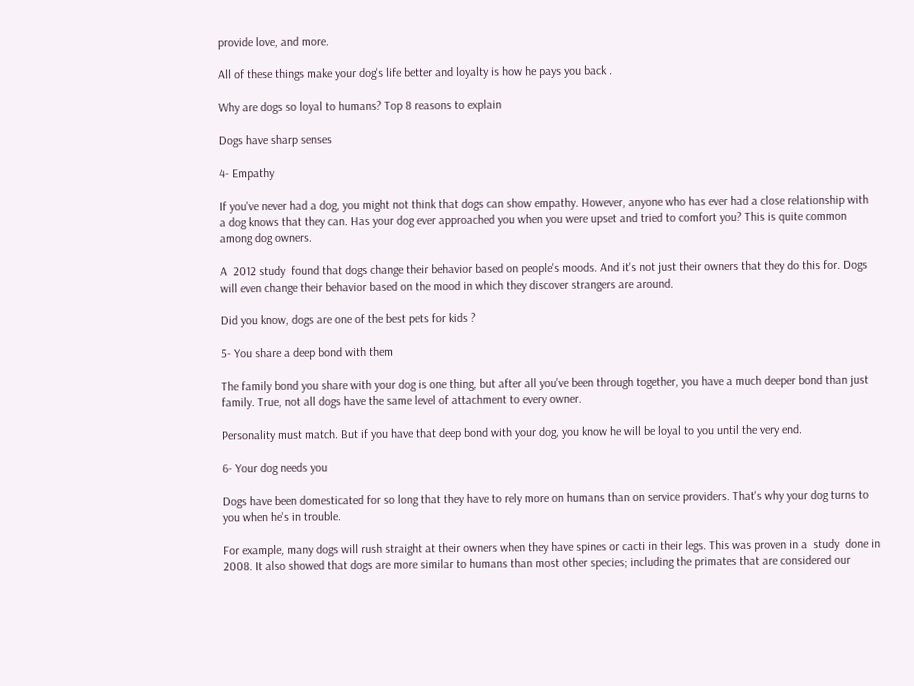provide love, and more.

All of these things make your dog's life better and loyalty is how he pays you back .

Why are dogs so loyal to humans? Top 8 reasons to explain

Dogs have sharp senses

4- Empathy

If you've never had a dog, you might not think that dogs can show empathy. However, anyone who has ever had a close relationship with a dog knows that they can. Has your dog ever approached you when you were upset and tried to comfort you? This is quite common among dog owners.

A  2012 study  found that dogs change their behavior based on people's moods. And it's not just their owners that they do this for. Dogs will even change their behavior based on the mood in which they discover strangers are around.

Did you know, dogs are one of the best pets for kids ?

5- You share a deep bond with them

The family bond you share with your dog is one thing, but after all you've been through together, you have a much deeper bond than just family. True, not all dogs have the same level of attachment to every owner.

Personality must match. But if you have that deep bond with your dog, you know he will be loyal to you until the very end.

6- Your dog needs you

Dogs have been domesticated for so long that they have to rely more on humans than on service providers. That's why your dog turns to you when he's in trouble.

For example, many dogs will rush straight at their owners when they have spines or cacti in their legs. This was proven in a  study  done in 2008. It also showed that dogs are more similar to humans than most other species; including the primates that are considered our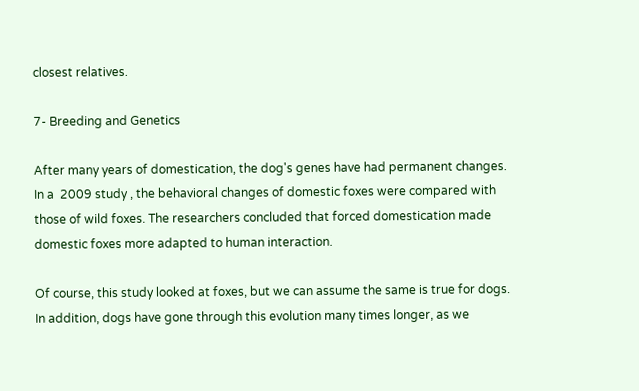closest relatives.

7- Breeding and Genetics

After many years of domestication, the dog's genes have had permanent changes. In a  2009 study , the behavioral changes of domestic foxes were compared with those of wild foxes. The researchers concluded that forced domestication made domestic foxes more adapted to human interaction.

Of course, this study looked at foxes, but we can assume the same is true for dogs. In addition, dogs have gone through this evolution many times longer, as we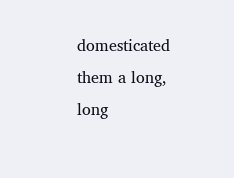domesticated them a long, long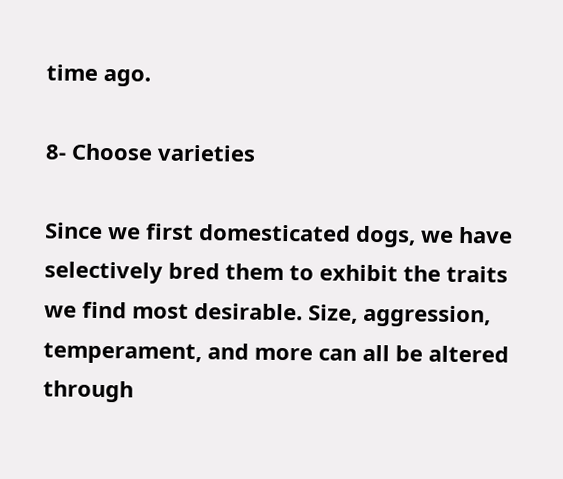time ago.

8- Choose varieties

Since we first domesticated dogs, we have selectively bred them to exhibit the traits we find most desirable. Size, aggression, temperament, and more can all be altered through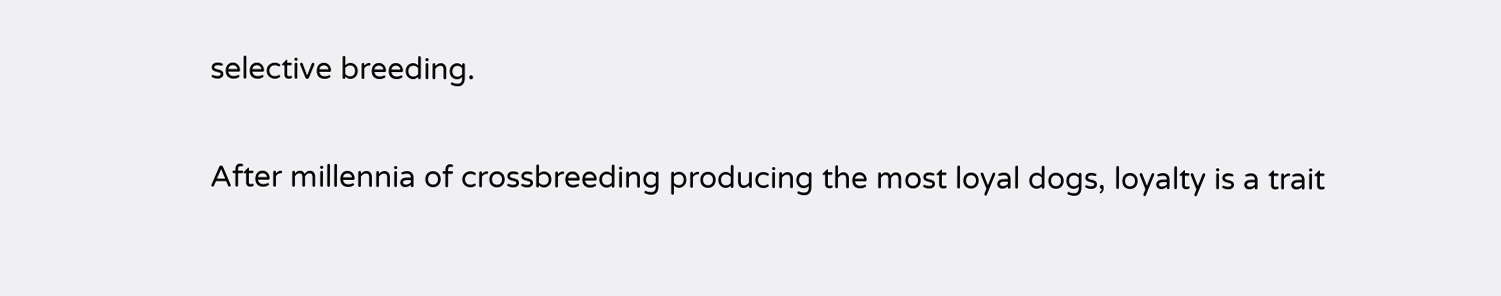selective breeding.

After millennia of crossbreeding producing the most loyal dogs, loyalty is a trait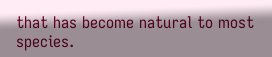that has become natural to most species.